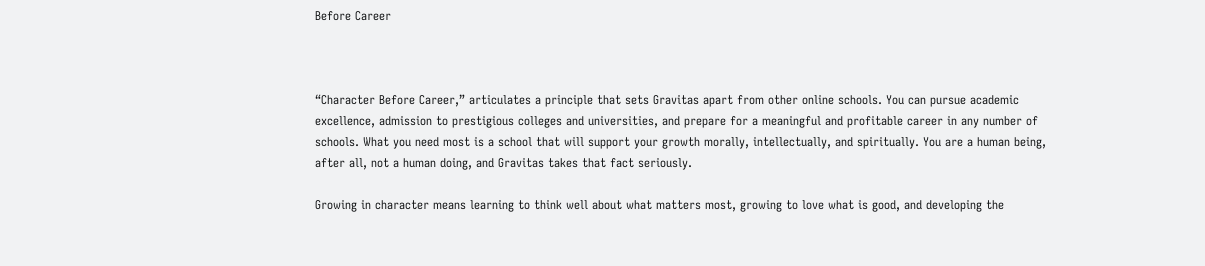Before Career



“Character Before Career,” articulates a principle that sets Gravitas apart from other online schools. You can pursue academic excellence, admission to prestigious colleges and universities, and prepare for a meaningful and profitable career in any number of schools. What you need most is a school that will support your growth morally, intellectually, and spiritually. You are a human being, after all, not a human doing, and Gravitas takes that fact seriously.

Growing in character means learning to think well about what matters most, growing to love what is good, and developing the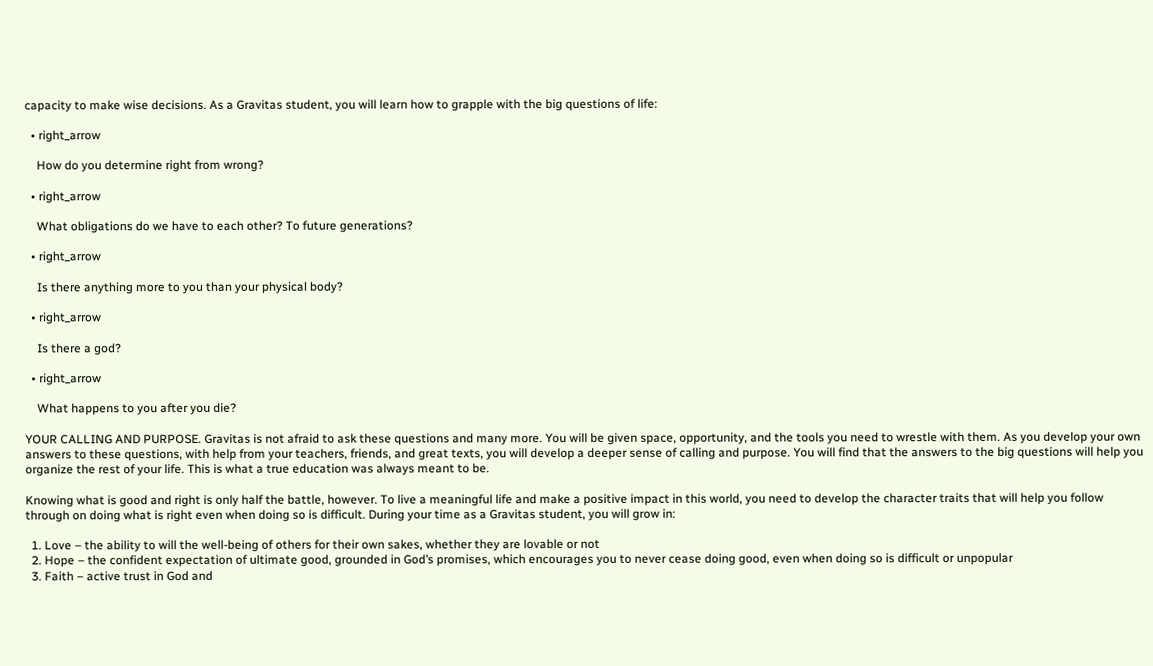capacity to make wise decisions. As a Gravitas student, you will learn how to grapple with the big questions of life:

  • right_arrow

    How do you determine right from wrong?

  • right_arrow

    What obligations do we have to each other? To future generations?

  • right_arrow

    Is there anything more to you than your physical body?

  • right_arrow

    Is there a god?

  • right_arrow

    What happens to you after you die?

YOUR CALLING AND PURPOSE. Gravitas is not afraid to ask these questions and many more. You will be given space, opportunity, and the tools you need to wrestle with them. As you develop your own answers to these questions, with help from your teachers, friends, and great texts, you will develop a deeper sense of calling and purpose. You will find that the answers to the big questions will help you organize the rest of your life. This is what a true education was always meant to be.

Knowing what is good and right is only half the battle, however. To live a meaningful life and make a positive impact in this world, you need to develop the character traits that will help you follow through on doing what is right even when doing so is difficult. During your time as a Gravitas student, you will grow in:

  1. Love – the ability to will the well-being of others for their own sakes, whether they are lovable or not
  2. Hope – the confident expectation of ultimate good, grounded in God’s promises, which encourages you to never cease doing good, even when doing so is difficult or unpopular
  3. Faith – active trust in God and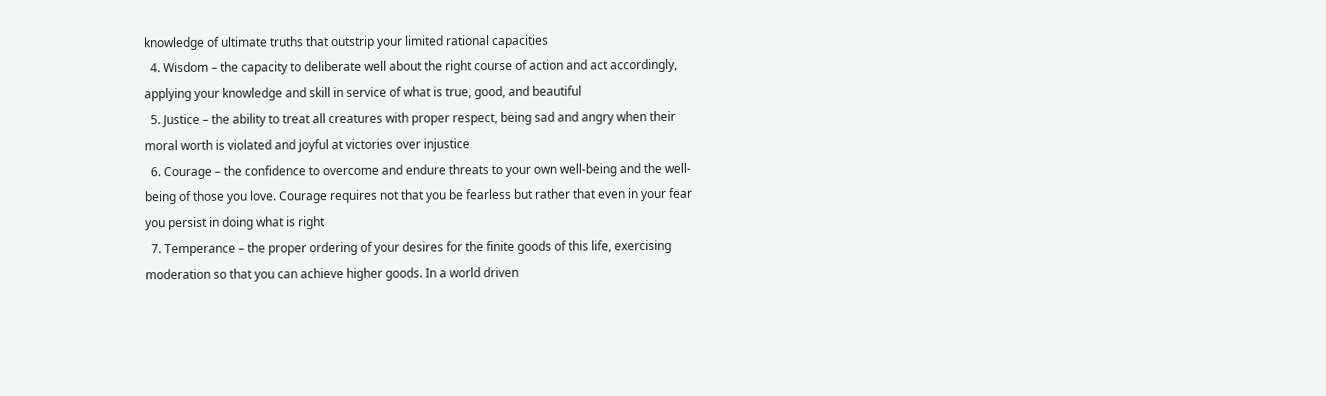knowledge of ultimate truths that outstrip your limited rational capacities
  4. Wisdom – the capacity to deliberate well about the right course of action and act accordingly, applying your knowledge and skill in service of what is true, good, and beautiful
  5. Justice – the ability to treat all creatures with proper respect, being sad and angry when their moral worth is violated and joyful at victories over injustice
  6. Courage – the confidence to overcome and endure threats to your own well-being and the well-being of those you love. Courage requires not that you be fearless but rather that even in your fear you persist in doing what is right
  7. Temperance – the proper ordering of your desires for the finite goods of this life, exercising moderation so that you can achieve higher goods. In a world driven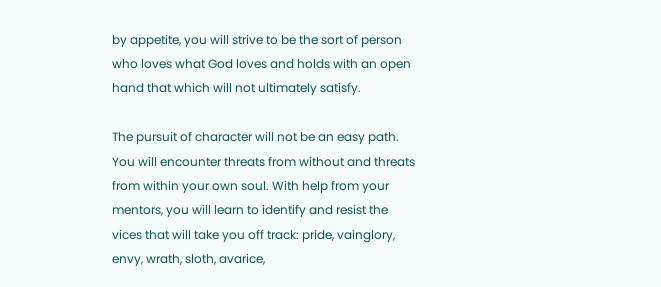by appetite, you will strive to be the sort of person who loves what God loves and holds with an open hand that which will not ultimately satisfy.

The pursuit of character will not be an easy path. You will encounter threats from without and threats from within your own soul. With help from your mentors, you will learn to identify and resist the vices that will take you off track: pride, vainglory, envy, wrath, sloth, avarice,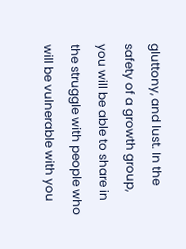gluttony, and lust. In the safety of a growth group, you will be able to share in the struggle with people who will be vulnerable with you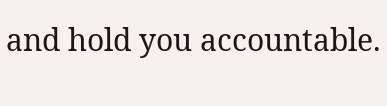and hold you accountable.